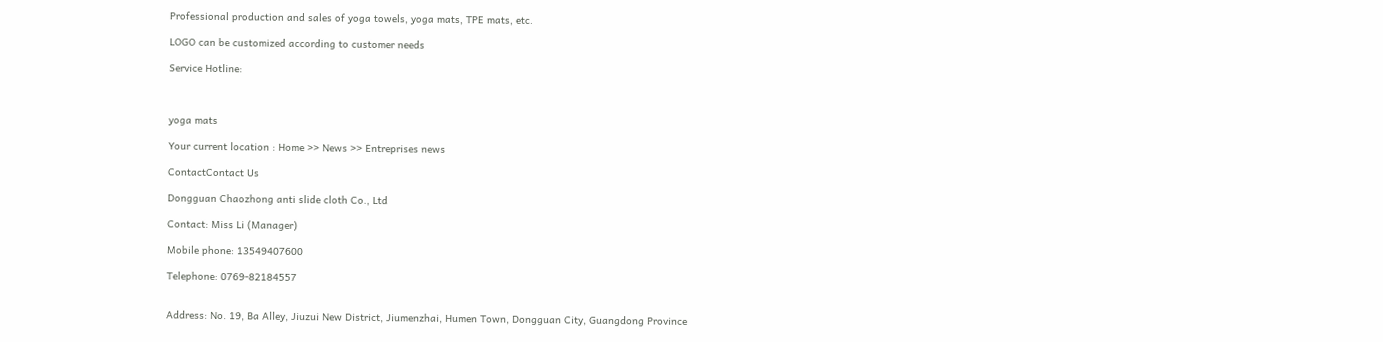Professional production and sales of yoga towels, yoga mats, TPE mats, etc.

LOGO can be customized according to customer needs

Service Hotline:



yoga mats

Your current location : Home >> News >> Entreprises news

ContactContact Us

Dongguan Chaozhong anti slide cloth Co., Ltd

Contact: Miss Li (Manager)

Mobile phone: 13549407600

Telephone: 0769-82184557


Address: No. 19, Ba Alley, Jiuzui New District, Jiumenzhai, Humen Town, Dongguan City, Guangdong Province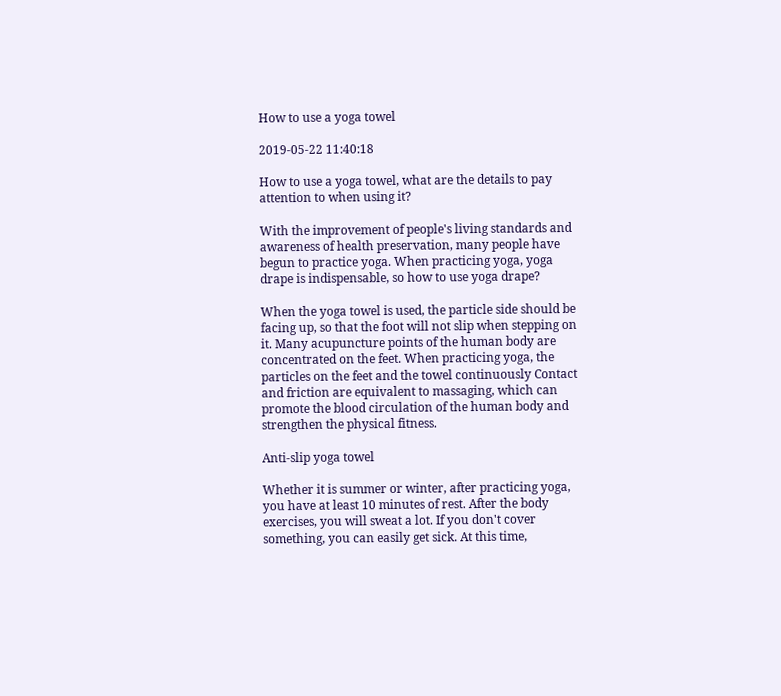How to use a yoga towel

2019-05-22 11:40:18

How to use a yoga towel, what are the details to pay attention to when using it?

With the improvement of people's living standards and awareness of health preservation, many people have begun to practice yoga. When practicing yoga, yoga drape is indispensable, so how to use yoga drape?

When the yoga towel is used, the particle side should be facing up, so that the foot will not slip when stepping on it. Many acupuncture points of the human body are concentrated on the feet. When practicing yoga, the particles on the feet and the towel continuously Contact and friction are equivalent to massaging, which can promote the blood circulation of the human body and strengthen the physical fitness.

Anti-slip yoga towel

Whether it is summer or winter, after practicing yoga, you have at least 10 minutes of rest. After the body exercises, you will sweat a lot. If you don't cover something, you can easily get sick. At this time,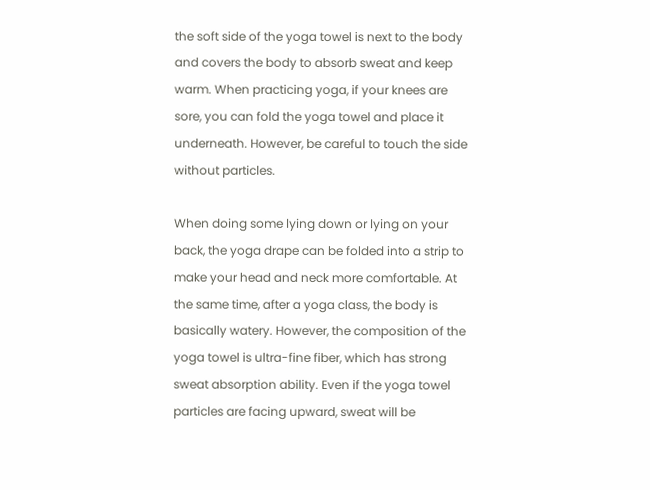the soft side of the yoga towel is next to the body and covers the body to absorb sweat and keep warm. When practicing yoga, if your knees are sore, you can fold the yoga towel and place it underneath. However, be careful to touch the side without particles.

When doing some lying down or lying on your back, the yoga drape can be folded into a strip to make your head and neck more comfortable. At the same time, after a yoga class, the body is basically watery. However, the composition of the yoga towel is ultra-fine fiber, which has strong sweat absorption ability. Even if the yoga towel particles are facing upward, sweat will be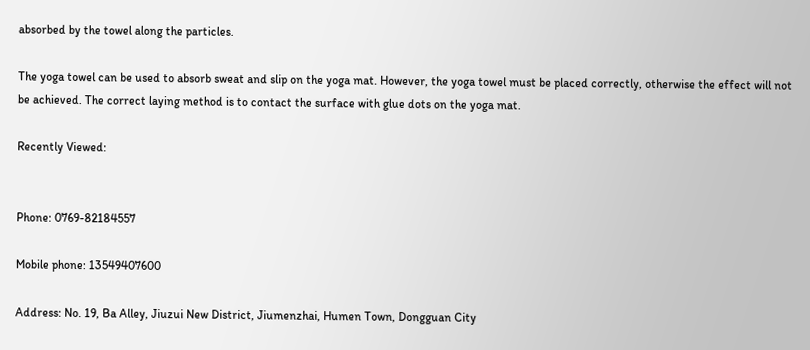absorbed by the towel along the particles.

The yoga towel can be used to absorb sweat and slip on the yoga mat. However, the yoga towel must be placed correctly, otherwise the effect will not be achieved. The correct laying method is to contact the surface with glue dots on the yoga mat.

Recently Viewed:


Phone: 0769-82184557

Mobile phone: 13549407600

Address: No. 19, Ba Alley, Jiuzui New District, Jiumenzhai, Humen Town, Dongguan City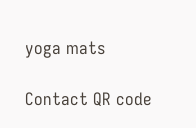yoga mats

Contact QR code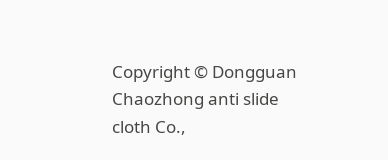Copyright © Dongguan Chaozhong anti slide cloth Co.,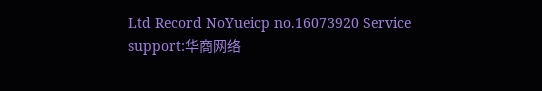Ltd Record NoYueicp no.16073920 Service support:华商网络